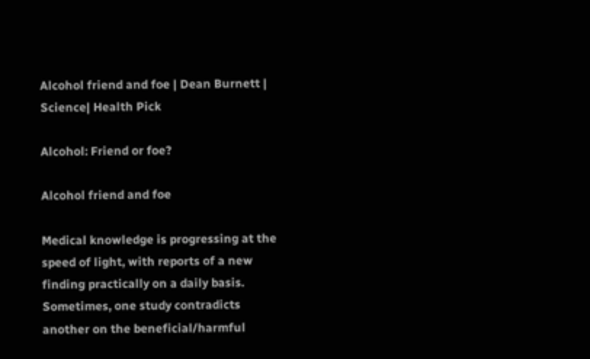Alcohol friend and foe | Dean Burnett | Science| Health Pick

Alcohol: Friend or foe?

Alcohol friend and foe

Medical knowledge is progressing at the speed of light, with reports of a new finding practically on a daily basis. Sometimes, one study contradicts another on the beneficial/harmful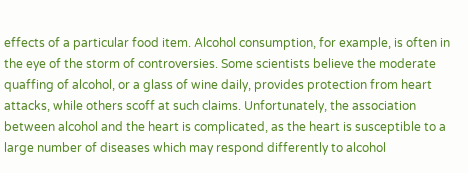effects of a particular food item. Alcohol consumption, for example, is often in the eye of the storm of controversies. Some scientists believe the moderate quaffing of alcohol, or a glass of wine daily, provides protection from heart attacks, while others scoff at such claims. Unfortunately, the association between alcohol and the heart is complicated, as the heart is susceptible to a large number of diseases which may respond differently to alcohol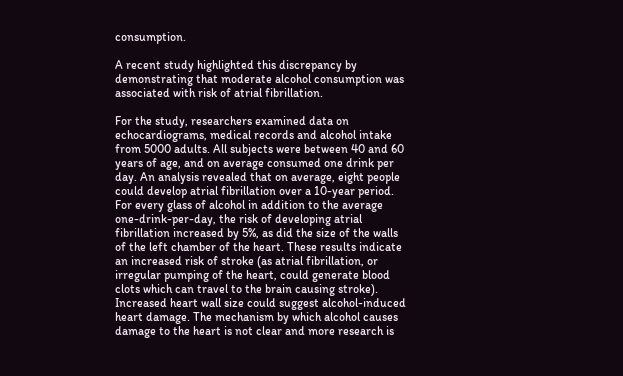consumption.

A recent study highlighted this discrepancy by demonstrating that moderate alcohol consumption was associated with risk of atrial fibrillation.

For the study, researchers examined data on echocardiograms, medical records and alcohol intake from 5000 adults. All subjects were between 40 and 60 years of age, and on average consumed one drink per day. An analysis revealed that on average, eight people could develop atrial fibrillation over a 10-year period. For every glass of alcohol in addition to the average one-drink-per-day, the risk of developing atrial fibrillation increased by 5%, as did the size of the walls of the left chamber of the heart. These results indicate an increased risk of stroke (as atrial fibrillation, or irregular pumping of the heart, could generate blood clots which can travel to the brain causing stroke). Increased heart wall size could suggest alcohol-induced heart damage. The mechanism by which alcohol causes damage to the heart is not clear and more research is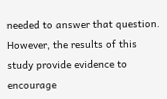needed to answer that question. However, the results of this study provide evidence to encourage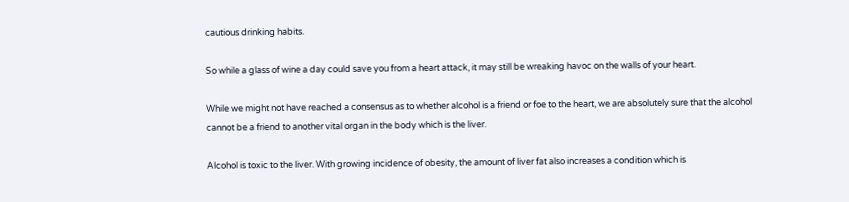cautious drinking habits.

So while a glass of wine a day could save you from a heart attack, it may still be wreaking havoc on the walls of your heart.

While we might not have reached a consensus as to whether alcohol is a friend or foe to the heart, we are absolutely sure that the alcohol cannot be a friend to another vital organ in the body which is the liver.

Alcohol is toxic to the liver. With growing incidence of obesity, the amount of liver fat also increases a condition which is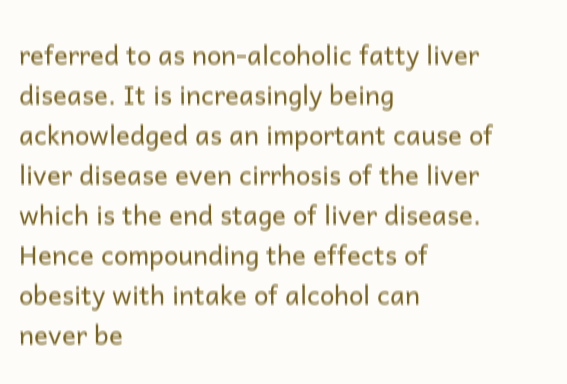referred to as non-alcoholic fatty liver disease. It is increasingly being acknowledged as an important cause of liver disease even cirrhosis of the liver which is the end stage of liver disease. Hence compounding the effects of obesity with intake of alcohol can never be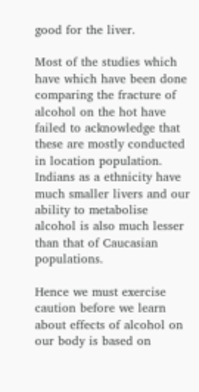good for the liver.

Most of the studies which have which have been done comparing the fracture of alcohol on the hot have failed to acknowledge that these are mostly conducted in location population. Indians as a ethnicity have much smaller livers and our ability to metabolise alcohol is also much lesser than that of Caucasian populations.

Hence we must exercise caution before we learn about effects of alcohol on our body is based on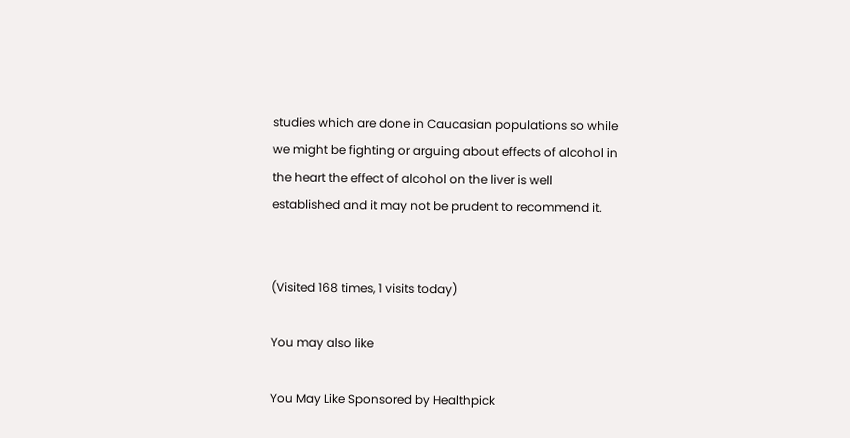studies which are done in Caucasian populations so while we might be fighting or arguing about effects of alcohol in the heart the effect of alcohol on the liver is well established and it may not be prudent to recommend it.


(Visited 168 times, 1 visits today)

You may also like

You May Like Sponsored by Healthpick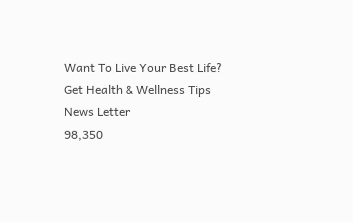Want To Live Your Best Life?
Get Health & Wellness Tips News Letter
98,350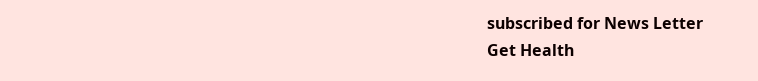subscribed for News Letter
Get Health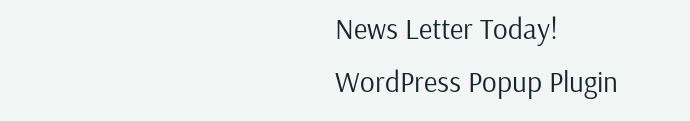News Letter Today!
WordPress Popup Plugin